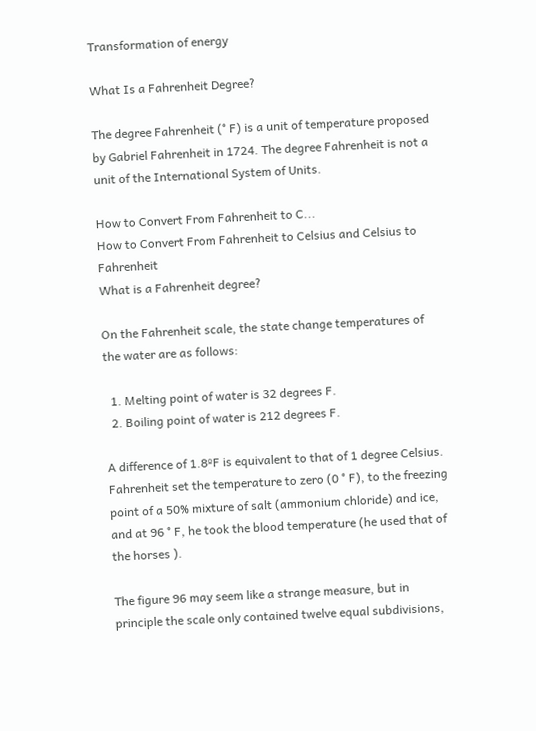Transformation of energy

What Is a Fahrenheit Degree?

The degree Fahrenheit (° F) is a unit of temperature proposed by Gabriel Fahrenheit in 1724. The degree Fahrenheit is not a unit of the International System of Units.

How to Convert From Fahrenheit to C...
How to Convert From Fahrenheit to Celsius and Celsius to Fahrenheit
What is a Fahrenheit degree?

On the Fahrenheit scale, the state change temperatures of the water are as follows:

  1. Melting point of water is 32 degrees F.
  2. Boiling point of water is 212 degrees F.

A difference of 1.8ºF is equivalent to that of 1 degree Celsius. Fahrenheit set the temperature to zero (0 ° F), to the freezing point of a 50% mixture of salt (ammonium chloride) and ice, and at 96 ° F, he took the blood temperature (he used that of the horses ).

The figure 96 may seem like a strange measure, but in principle the scale only contained twelve equal subdivisions,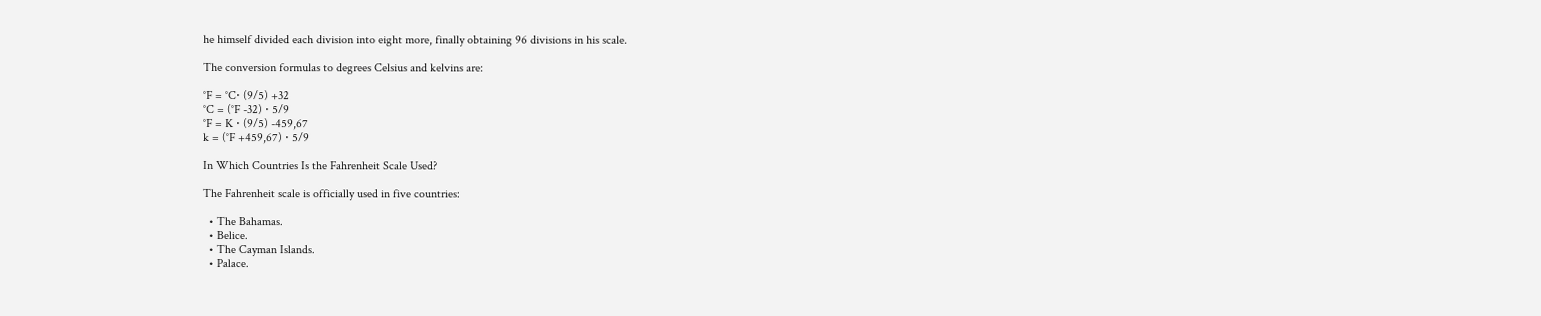he himself divided each division into eight more, finally obtaining 96 divisions in his scale.

The conversion formulas to degrees Celsius and kelvins are:

°F = °C⋅ (9/5) +32
°C = (°F -32) ⋅ 5/9
°F = K ⋅ (9/5) -459,67
k = (°F +459,67) ⋅ 5/9

In Which Countries Is the Fahrenheit Scale Used?

The Fahrenheit scale is officially used in five countries:

  • The Bahamas.
  • Belice.
  • The Cayman Islands.
  • Palace.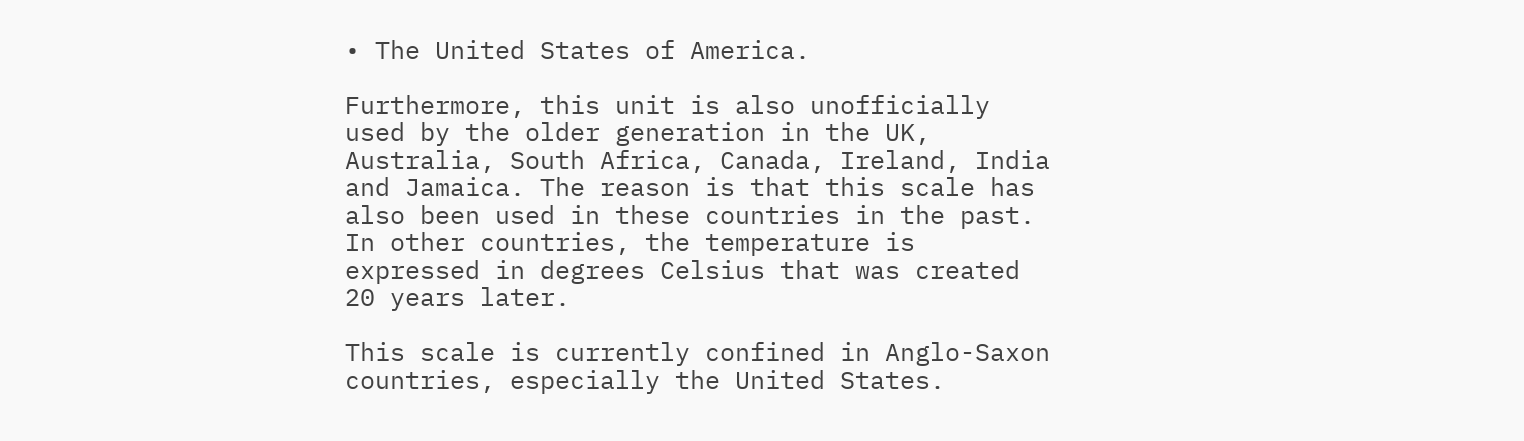• The United States of America.

Furthermore, this unit is also unofficially used by the older generation in the UK, Australia, South Africa, Canada, Ireland, India and Jamaica. The reason is that this scale has also been used in these countries in the past. In other countries, the temperature is expressed in degrees Celsius that was created 20 years later.

This scale is currently confined in Anglo-Saxon countries, especially the United States.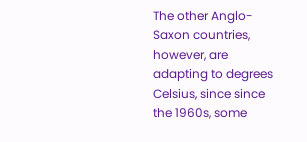The other Anglo-Saxon countries, however, are adapting to degrees Celsius, since since the 1960s, some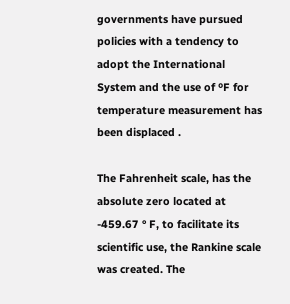governments have pursued policies with a tendency to adopt the International System and the use of ºF for temperature measurement has been displaced .

The Fahrenheit scale, has the absolute zero located at -459.67 ° F, to facilitate its scientific use, the Rankine scale was created. The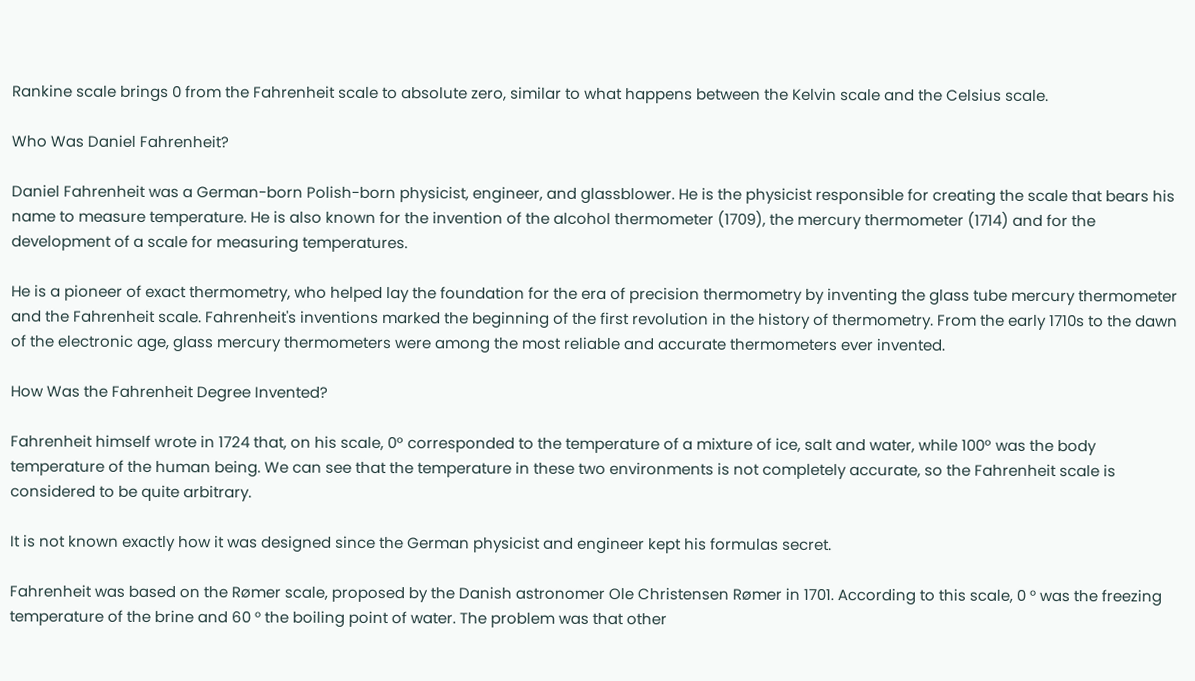Rankine scale brings 0 from the Fahrenheit scale to absolute zero, similar to what happens between the Kelvin scale and the Celsius scale.

Who Was Daniel Fahrenheit?

Daniel Fahrenheit was a German-born Polish-born physicist, engineer, and glassblower. He is the physicist responsible for creating the scale that bears his name to measure temperature. He is also known for the invention of the alcohol thermometer (1709), the mercury thermometer (1714) and for the development of a scale for measuring temperatures.

He is a pioneer of exact thermometry, who helped lay the foundation for the era of precision thermometry by inventing the glass tube mercury thermometer and the Fahrenheit scale. Fahrenheit's inventions marked the beginning of the first revolution in the history of thermometry. From the early 1710s to the dawn of the electronic age, glass mercury thermometers were among the most reliable and accurate thermometers ever invented.

How Was the Fahrenheit Degree Invented?

Fahrenheit himself wrote in 1724 that, on his scale, 0º corresponded to the temperature of a mixture of ice, salt and water, while 100º was the body temperature of the human being. We can see that the temperature in these two environments is not completely accurate, so the Fahrenheit scale is considered to be quite arbitrary.

It is not known exactly how it was designed since the German physicist and engineer kept his formulas secret.

Fahrenheit was based on the Rømer scale, proposed by the Danish astronomer Ole Christensen Rømer in 1701. According to this scale, 0 ° was the freezing temperature of the brine and 60 ° the boiling point of water. The problem was that other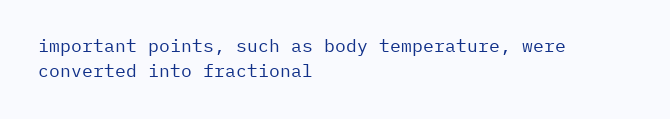important points, such as body temperature, were converted into fractional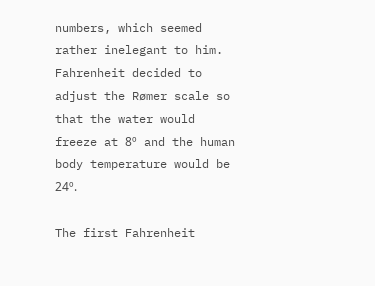numbers, which seemed rather inelegant to him. Fahrenheit decided to adjust the Rømer scale so that the water would freeze at 8º and the human body temperature would be 24º.

The first Fahrenheit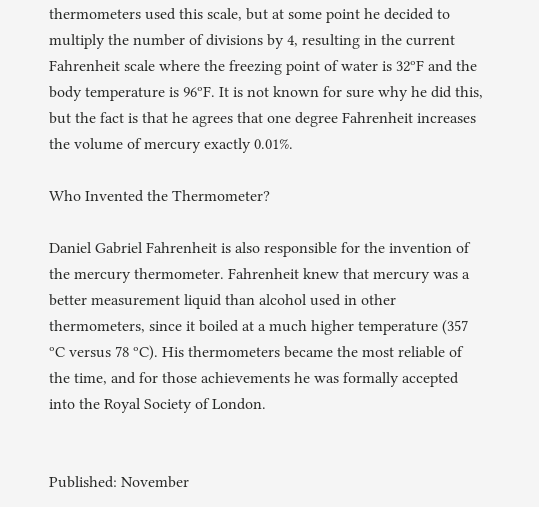thermometers used this scale, but at some point he decided to multiply the number of divisions by 4, resulting in the current Fahrenheit scale where the freezing point of water is 32ºF and the body temperature is 96ºF. It is not known for sure why he did this, but the fact is that he agrees that one degree Fahrenheit increases the volume of mercury exactly 0.01%.

Who Invented the Thermometer?

Daniel Gabriel Fahrenheit is also responsible for the invention of the mercury thermometer. Fahrenheit knew that mercury was a better measurement liquid than alcohol used in other thermometers, since it boiled at a much higher temperature (357 ºC versus 78 ºC). His thermometers became the most reliable of the time, and for those achievements he was formally accepted into the Royal Society of London.


Published: November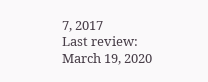7, 2017
Last review: March 19, 2020